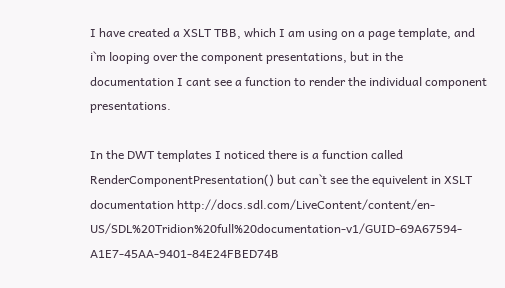I have created a XSLT TBB, which I am using on a page template, and i`m looping over the component presentations, but in the documentation I cant see a function to render the individual component presentations.

In the DWT templates I noticed there is a function called RenderComponentPresentation() but can`t see the equivelent in XSLT documentation http://docs.sdl.com/LiveContent/content/en-US/SDL%20Tridion%20full%20documentation-v1/GUID-69A67594-A1E7-45AA-9401-84E24FBED74B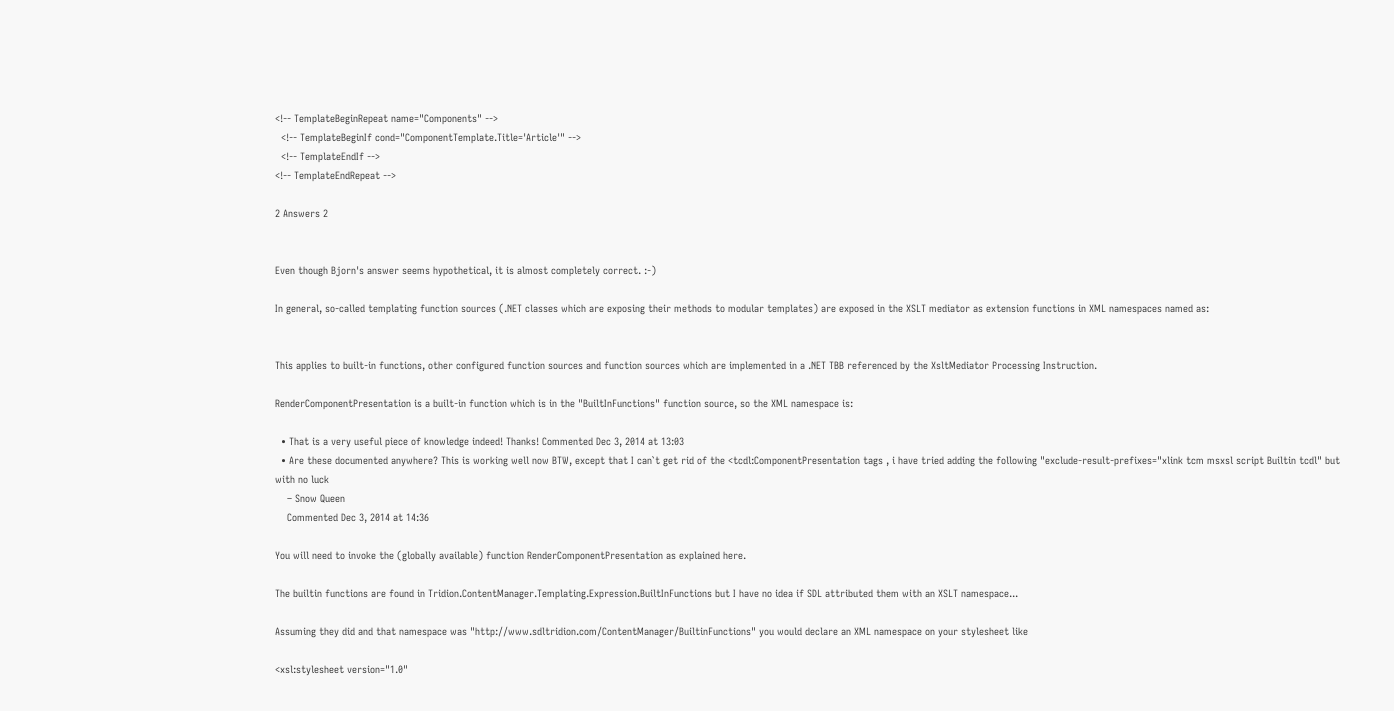<!-- TemplateBeginRepeat name="Components" -->
  <!-- TemplateBeginIf cond="ComponentTemplate.Title='Article'" -->
  <!-- TemplateEndIf -->
<!-- TemplateEndRepeat -->

2 Answers 2


Even though Bjorn's answer seems hypothetical, it is almost completely correct. :-)

In general, so-called templating function sources (.NET classes which are exposing their methods to modular templates) are exposed in the XSLT mediator as extension functions in XML namespaces named as:


This applies to built-in functions, other configured function sources and function sources which are implemented in a .NET TBB referenced by the XsltMediator Processing Instruction.

RenderComponentPresentation is a built-in function which is in the "BuiltInFunctions" function source, so the XML namespace is:

  • That is a very useful piece of knowledge indeed! Thanks! Commented Dec 3, 2014 at 13:03
  • Are these documented anywhere? This is working well now BTW, except that I can`t get rid of the <tcdl:ComponentPresentation tags , i have tried adding the following "exclude-result-prefixes="xlink tcm msxsl script Builtin tcdl" but with no luck
    – Snow Queen
    Commented Dec 3, 2014 at 14:36

You will need to invoke the (globally available) function RenderComponentPresentation as explained here.

The builtin functions are found in Tridion.ContentManager.Templating.Expression.BuiltInFunctions but I have no idea if SDL attributed them with an XSLT namespace...

Assuming they did and that namespace was "http://www.sdltridion.com/ContentManager/BuiltinFunctions" you would declare an XML namespace on your stylesheet like

<xsl:stylesheet version="1.0"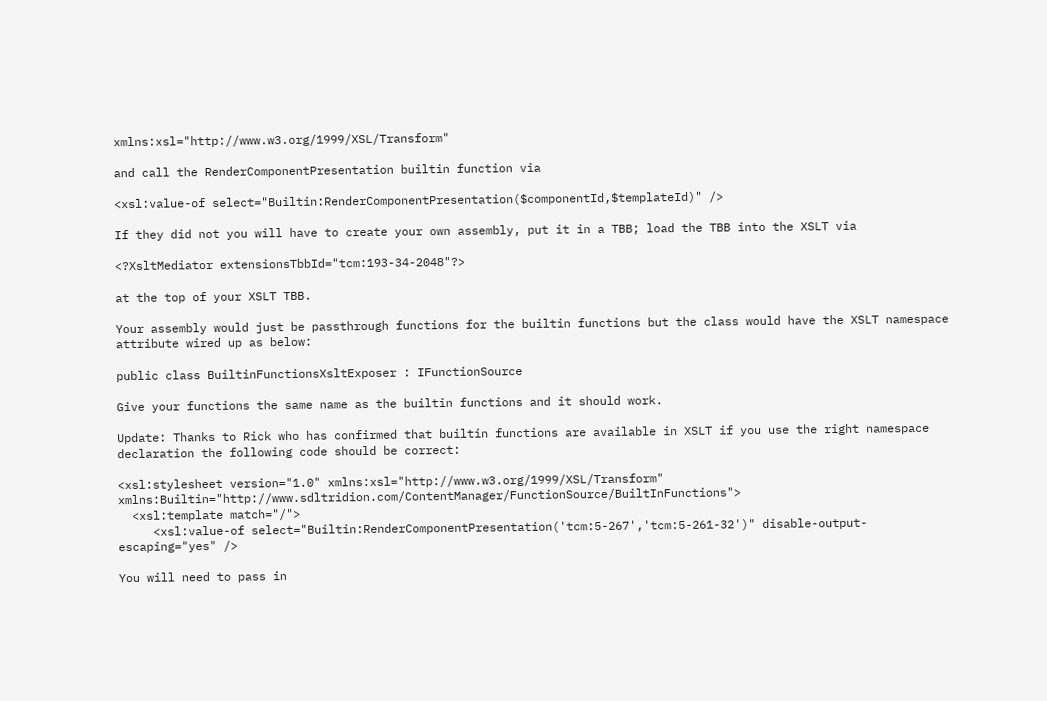xmlns:xsl="http://www.w3.org/1999/XSL/Transform"

and call the RenderComponentPresentation builtin function via

<xsl:value-of select="Builtin:RenderComponentPresentation($componentId,$templateId)" />

If they did not you will have to create your own assembly, put it in a TBB; load the TBB into the XSLT via

<?XsltMediator extensionsTbbId="tcm:193-34-2048"?>

at the top of your XSLT TBB.

Your assembly would just be passthrough functions for the builtin functions but the class would have the XSLT namespace attribute wired up as below:

public class BuiltinFunctionsXsltExposer : IFunctionSource

Give your functions the same name as the builtin functions and it should work.

Update: Thanks to Rick who has confirmed that builtin functions are available in XSLT if you use the right namespace declaration the following code should be correct:

<xsl:stylesheet version="1.0" xmlns:xsl="http://www.w3.org/1999/XSL/Transform" xmlns:Builtin="http://www.sdltridion.com/ContentManager/FunctionSource/BuiltInFunctions">
  <xsl:template match="/">
     <xsl:value-of select="Builtin:RenderComponentPresentation('tcm:5-267','tcm:5-261-32')" disable-output-escaping="yes" />

You will need to pass in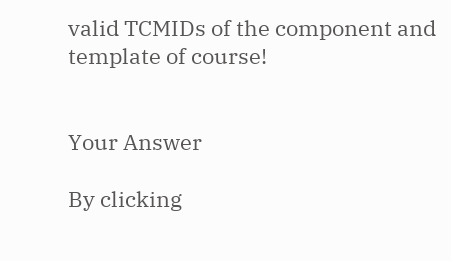valid TCMIDs of the component and template of course!


Your Answer

By clicking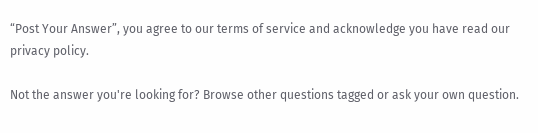“Post Your Answer”, you agree to our terms of service and acknowledge you have read our privacy policy.

Not the answer you're looking for? Browse other questions tagged or ask your own question.